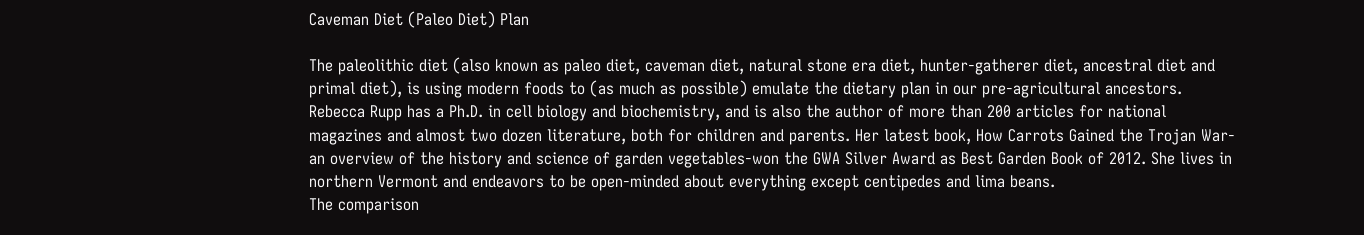Caveman Diet (Paleo Diet) Plan

The paleolithic diet (also known as paleo diet, caveman diet, natural stone era diet, hunter-gatherer diet, ancestral diet and primal diet), is using modern foods to (as much as possible) emulate the dietary plan in our pre-agricultural ancestors. Rebecca Rupp has a Ph.D. in cell biology and biochemistry, and is also the author of more than 200 articles for national magazines and almost two dozen literature, both for children and parents. Her latest book, How Carrots Gained the Trojan War-an overview of the history and science of garden vegetables-won the GWA Silver Award as Best Garden Book of 2012. She lives in northern Vermont and endeavors to be open-minded about everything except centipedes and lima beans.
The comparison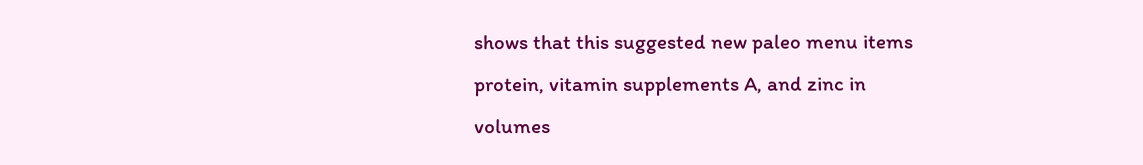shows that this suggested new paleo menu items protein, vitamin supplements A, and zinc in volumes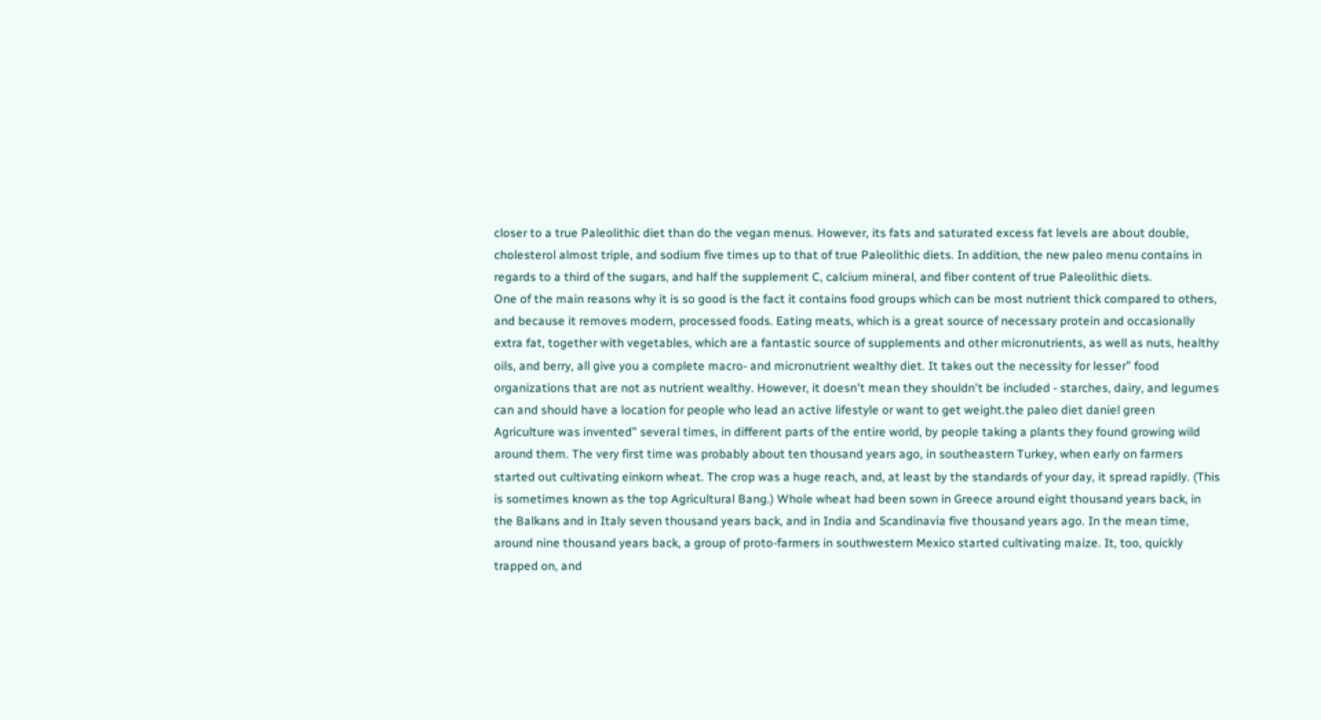closer to a true Paleolithic diet than do the vegan menus. However, its fats and saturated excess fat levels are about double, cholesterol almost triple, and sodium five times up to that of true Paleolithic diets. In addition, the new paleo menu contains in regards to a third of the sugars, and half the supplement C, calcium mineral, and fiber content of true Paleolithic diets.
One of the main reasons why it is so good is the fact it contains food groups which can be most nutrient thick compared to others, and because it removes modern, processed foods. Eating meats, which is a great source of necessary protein and occasionally extra fat, together with vegetables, which are a fantastic source of supplements and other micronutrients, as well as nuts, healthy oils, and berry, all give you a complete macro- and micronutrient wealthy diet. It takes out the necessity for lesser” food organizations that are not as nutrient wealthy. However, it doesn't mean they shouldn't be included - starches, dairy, and legumes can and should have a location for people who lead an active lifestyle or want to get weight.the paleo diet daniel green
Agriculture was invented” several times, in different parts of the entire world, by people taking a plants they found growing wild around them. The very first time was probably about ten thousand years ago, in southeastern Turkey, when early on farmers started out cultivating einkorn wheat. The crop was a huge reach, and, at least by the standards of your day, it spread rapidly. (This is sometimes known as the top Agricultural Bang.) Whole wheat had been sown in Greece around eight thousand years back, in the Balkans and in Italy seven thousand years back, and in India and Scandinavia five thousand years ago. In the mean time, around nine thousand years back, a group of proto-farmers in southwestern Mexico started cultivating maize. It, too, quickly trapped on, and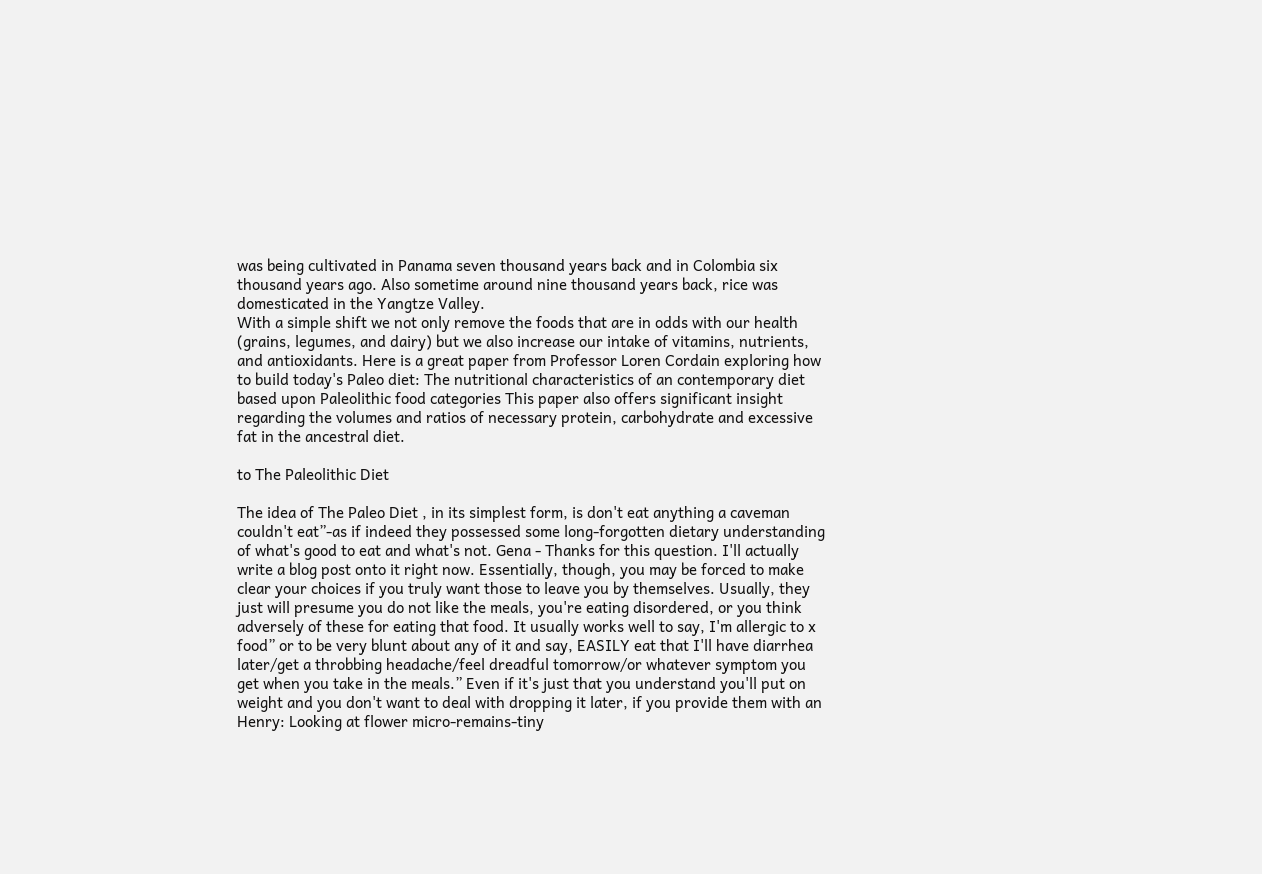was being cultivated in Panama seven thousand years back and in Colombia six thousand years ago. Also sometime around nine thousand years back, rice was domesticated in the Yangtze Valley.
With a simple shift we not only remove the foods that are in odds with our health (grains, legumes, and dairy) but we also increase our intake of vitamins, nutrients, and antioxidants. Here is a great paper from Professor Loren Cordain exploring how to build today's Paleo diet: The nutritional characteristics of an contemporary diet based upon Paleolithic food categories This paper also offers significant insight regarding the volumes and ratios of necessary protein, carbohydrate and excessive fat in the ancestral diet.

to The Paleolithic Diet

The idea of The Paleo Diet , in its simplest form, is don't eat anything a caveman couldn't eat”-as if indeed they possessed some long-forgotten dietary understanding of what's good to eat and what's not. Gena - Thanks for this question. I'll actually write a blog post onto it right now. Essentially, though, you may be forced to make clear your choices if you truly want those to leave you by themselves. Usually, they just will presume you do not like the meals, you're eating disordered, or you think adversely of these for eating that food. It usually works well to say, I'm allergic to x food” or to be very blunt about any of it and say, EASILY eat that I'll have diarrhea later/get a throbbing headache/feel dreadful tomorrow/or whatever symptom you get when you take in the meals.” Even if it's just that you understand you'll put on weight and you don't want to deal with dropping it later, if you provide them with an
Henry: Looking at flower micro-remains-tiny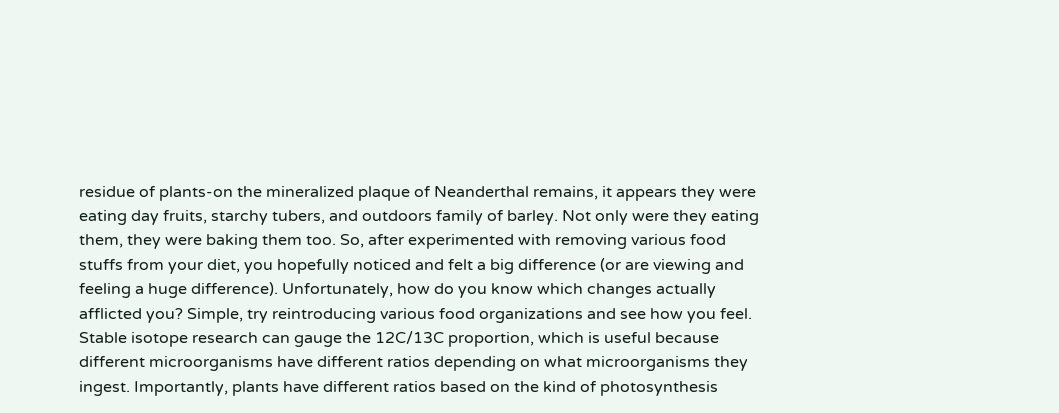residue of plants-on the mineralized plaque of Neanderthal remains, it appears they were eating day fruits, starchy tubers, and outdoors family of barley. Not only were they eating them, they were baking them too. So, after experimented with removing various food stuffs from your diet, you hopefully noticed and felt a big difference (or are viewing and feeling a huge difference). Unfortunately, how do you know which changes actually afflicted you? Simple, try reintroducing various food organizations and see how you feel.
Stable isotope research can gauge the 12C/13C proportion, which is useful because different microorganisms have different ratios depending on what microorganisms they ingest. Importantly, plants have different ratios based on the kind of photosynthesis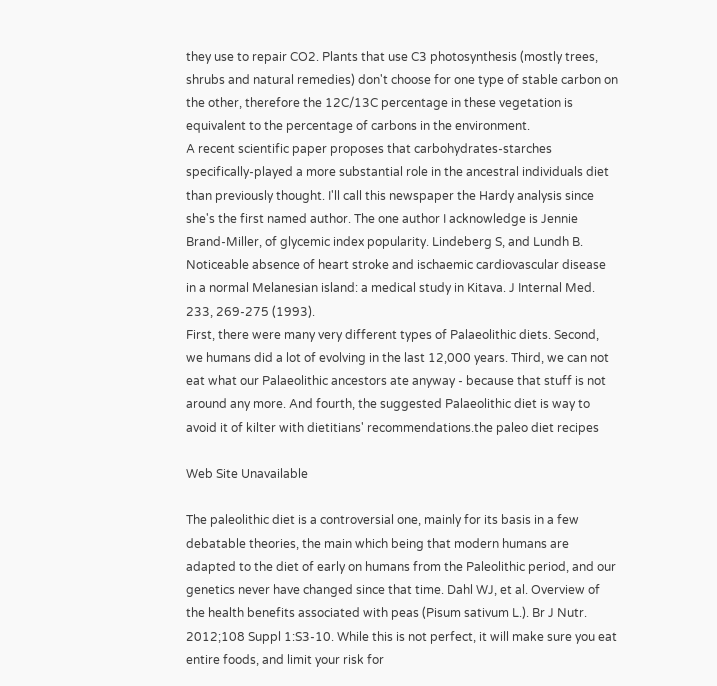they use to repair CO2. Plants that use C3 photosynthesis (mostly trees, shrubs and natural remedies) don't choose for one type of stable carbon on the other, therefore the 12C/13C percentage in these vegetation is equivalent to the percentage of carbons in the environment.
A recent scientific paper proposes that carbohydrates-starches specifically-played a more substantial role in the ancestral individuals diet than previously thought. I'll call this newspaper the Hardy analysis since she's the first named author. The one author I acknowledge is Jennie Brand-Miller, of glycemic index popularity. Lindeberg S, and Lundh B. Noticeable absence of heart stroke and ischaemic cardiovascular disease in a normal Melanesian island: a medical study in Kitava. J Internal Med. 233, 269-275 (1993).
First, there were many very different types of Palaeolithic diets. Second, we humans did a lot of evolving in the last 12,000 years. Third, we can not eat what our Palaeolithic ancestors ate anyway - because that stuff is not around any more. And fourth, the suggested Palaeolithic diet is way to avoid it of kilter with dietitians' recommendations.the paleo diet recipes

Web Site Unavailable

The paleolithic diet is a controversial one, mainly for its basis in a few debatable theories, the main which being that modern humans are adapted to the diet of early on humans from the Paleolithic period, and our genetics never have changed since that time. Dahl WJ, et al. Overview of the health benefits associated with peas (Pisum sativum L.). Br J Nutr. 2012;108 Suppl 1:S3-10. While this is not perfect, it will make sure you eat entire foods, and limit your risk for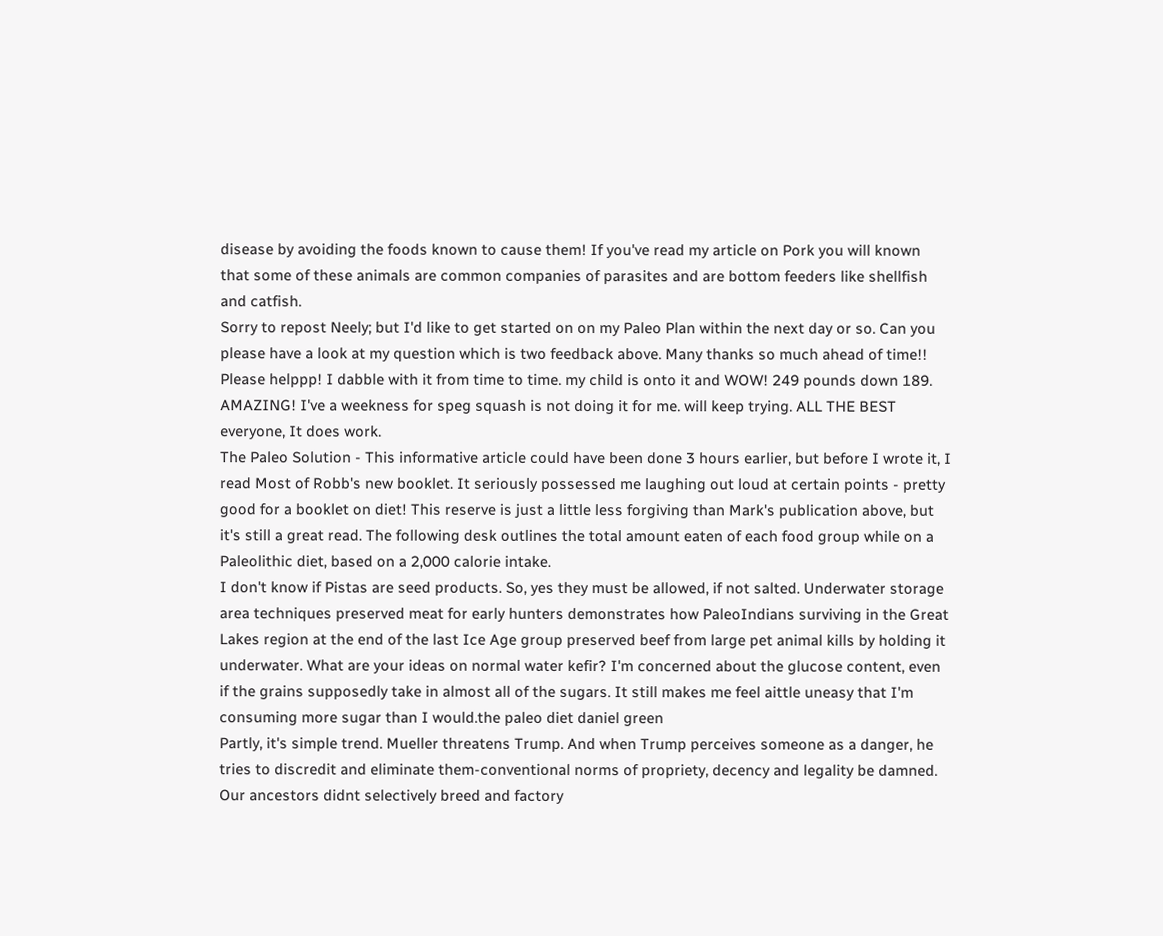disease by avoiding the foods known to cause them! If you've read my article on Pork you will known that some of these animals are common companies of parasites and are bottom feeders like shellfish and catfish.
Sorry to repost Neely; but I'd like to get started on on my Paleo Plan within the next day or so. Can you please have a look at my question which is two feedback above. Many thanks so much ahead of time!! Please helppp! I dabble with it from time to time. my child is onto it and WOW! 249 pounds down 189. AMAZING! I've a weekness for speg squash is not doing it for me. will keep trying. ALL THE BEST everyone, It does work.
The Paleo Solution - This informative article could have been done 3 hours earlier, but before I wrote it, I read Most of Robb's new booklet. It seriously possessed me laughing out loud at certain points - pretty good for a booklet on diet! This reserve is just a little less forgiving than Mark's publication above, but it's still a great read. The following desk outlines the total amount eaten of each food group while on a Paleolithic diet, based on a 2,000 calorie intake.
I don't know if Pistas are seed products. So, yes they must be allowed, if not salted. Underwater storage area techniques preserved meat for early hunters demonstrates how PaleoIndians surviving in the Great Lakes region at the end of the last Ice Age group preserved beef from large pet animal kills by holding it underwater. What are your ideas on normal water kefir? I'm concerned about the glucose content, even if the grains supposedly take in almost all of the sugars. It still makes me feel aittle uneasy that I'm consuming more sugar than I would.the paleo diet daniel green
Partly, it's simple trend. Mueller threatens Trump. And when Trump perceives someone as a danger, he tries to discredit and eliminate them-conventional norms of propriety, decency and legality be damned. Our ancestors didnt selectively breed and factory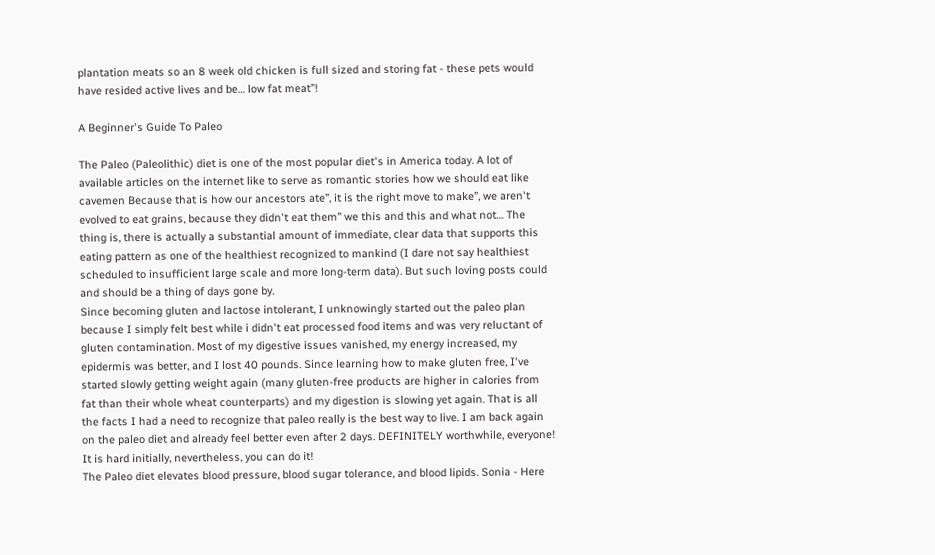plantation meats so an 8 week old chicken is full sized and storing fat - these pets would have resided active lives and be… low fat meat”!

A Beginner's Guide To Paleo

The Paleo (Paleolithic) diet is one of the most popular diet's in America today. A lot of available articles on the internet like to serve as romantic stories how we should eat like cavemen Because that is how our ancestors ate”, it is the right move to make”, we aren't evolved to eat grains, because they didn't eat them” we this and this and what not… The thing is, there is actually a substantial amount of immediate, clear data that supports this eating pattern as one of the healthiest recognized to mankind (I dare not say healthiest scheduled to insufficient large scale and more long-term data). But such loving posts could and should be a thing of days gone by.
Since becoming gluten and lactose intolerant, I unknowingly started out the paleo plan because I simply felt best while i didn't eat processed food items and was very reluctant of gluten contamination. Most of my digestive issues vanished, my energy increased, my epidermis was better, and I lost 40 pounds. Since learning how to make gluten free, I've started slowly getting weight again (many gluten-free products are higher in calories from fat than their whole wheat counterparts) and my digestion is slowing yet again. That is all the facts I had a need to recognize that paleo really is the best way to live. I am back again on the paleo diet and already feel better even after 2 days. DEFINITELY worthwhile, everyone! It is hard initially, nevertheless, you can do it!
The Paleo diet elevates blood pressure, blood sugar tolerance, and blood lipids. Sonia - Here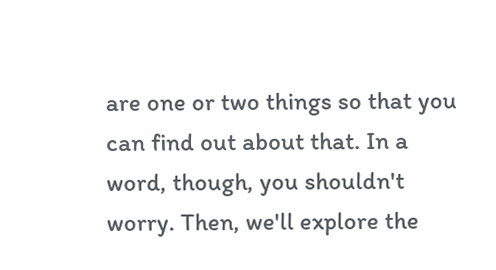are one or two things so that you can find out about that. In a word, though, you shouldn't worry. Then, we'll explore the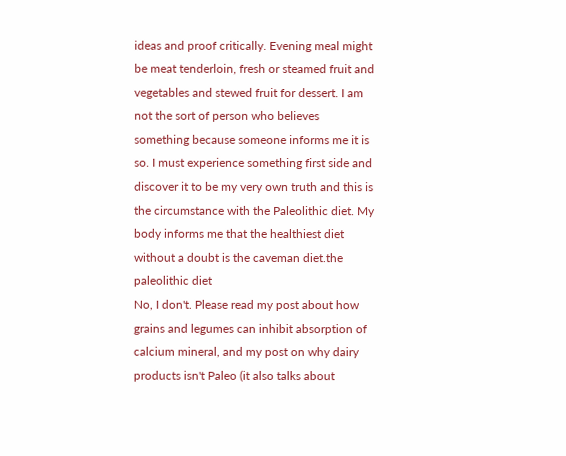ideas and proof critically. Evening meal might be meat tenderloin, fresh or steamed fruit and vegetables and stewed fruit for dessert. I am not the sort of person who believes something because someone informs me it is so. I must experience something first side and discover it to be my very own truth and this is the circumstance with the Paleolithic diet. My body informs me that the healthiest diet without a doubt is the caveman diet.the paleolithic diet
No, I don't. Please read my post about how grains and legumes can inhibit absorption of calcium mineral, and my post on why dairy products isn't Paleo (it also talks about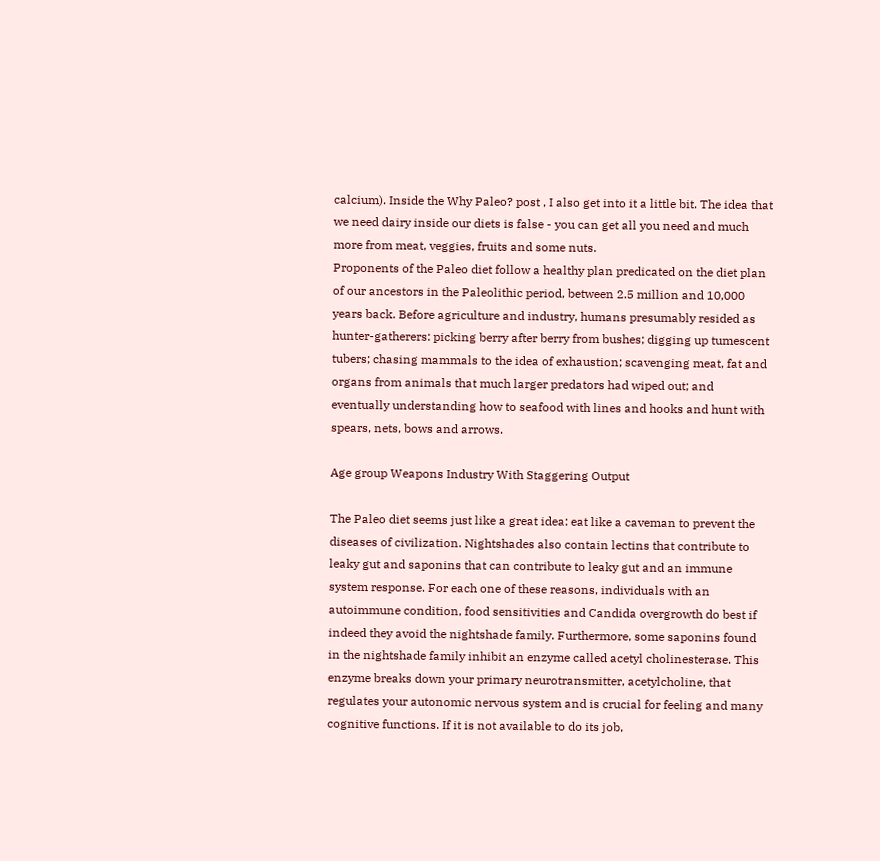calcium). Inside the Why Paleo? post , I also get into it a little bit. The idea that we need dairy inside our diets is false - you can get all you need and much more from meat, veggies, fruits and some nuts.
Proponents of the Paleo diet follow a healthy plan predicated on the diet plan of our ancestors in the Paleolithic period, between 2.5 million and 10,000 years back. Before agriculture and industry, humans presumably resided as hunter-gatherers: picking berry after berry from bushes; digging up tumescent tubers; chasing mammals to the idea of exhaustion; scavenging meat, fat and organs from animals that much larger predators had wiped out; and eventually understanding how to seafood with lines and hooks and hunt with spears, nets, bows and arrows.

Age group Weapons Industry With Staggering Output

The Paleo diet seems just like a great idea: eat like a caveman to prevent the diseases of civilization. Nightshades also contain lectins that contribute to leaky gut and saponins that can contribute to leaky gut and an immune system response. For each one of these reasons, individuals with an autoimmune condition, food sensitivities and Candida overgrowth do best if indeed they avoid the nightshade family. Furthermore, some saponins found in the nightshade family inhibit an enzyme called acetyl cholinesterase. This enzyme breaks down your primary neurotransmitter, acetylcholine, that regulates your autonomic nervous system and is crucial for feeling and many cognitive functions. If it is not available to do its job,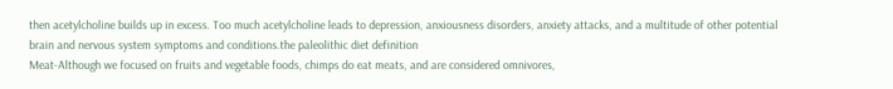then acetylcholine builds up in excess. Too much acetylcholine leads to depression, anxiousness disorders, anxiety attacks, and a multitude of other potential brain and nervous system symptoms and conditions.the paleolithic diet definition
Meat-Although we focused on fruits and vegetable foods, chimps do eat meats, and are considered omnivores,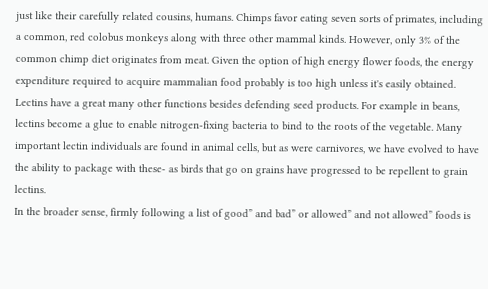just like their carefully related cousins, humans. Chimps favor eating seven sorts of primates, including a common, red colobus monkeys along with three other mammal kinds. However, only 3% of the common chimp diet originates from meat. Given the option of high energy flower foods, the energy expenditure required to acquire mammalian food probably is too high unless it's easily obtained.
Lectins have a great many other functions besides defending seed products. For example in beans, lectins become a glue to enable nitrogen-fixing bacteria to bind to the roots of the vegetable. Many important lectin individuals are found in animal cells, but as were carnivores, we have evolved to have the ability to package with these- as birds that go on grains have progressed to be repellent to grain lectins.
In the broader sense, firmly following a list of good” and bad” or allowed” and not allowed” foods is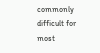commonly difficult for most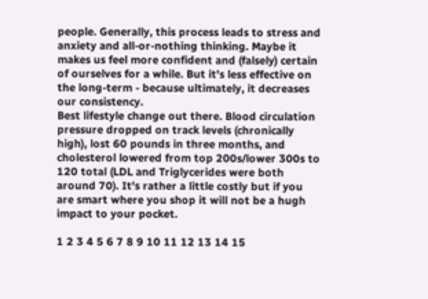people. Generally, this process leads to stress and anxiety and all-or-nothing thinking. Maybe it makes us feel more confident and (falsely) certain of ourselves for a while. But it's less effective on the long-term - because ultimately, it decreases our consistency.
Best lifestyle change out there. Blood circulation pressure dropped on track levels (chronically high), lost 60 pounds in three months, and cholesterol lowered from top 200s/lower 300s to 120 total (LDL and Triglycerides were both around 70). It's rather a little costly but if you are smart where you shop it will not be a hugh impact to your pocket.

1 2 3 4 5 6 7 8 9 10 11 12 13 14 15